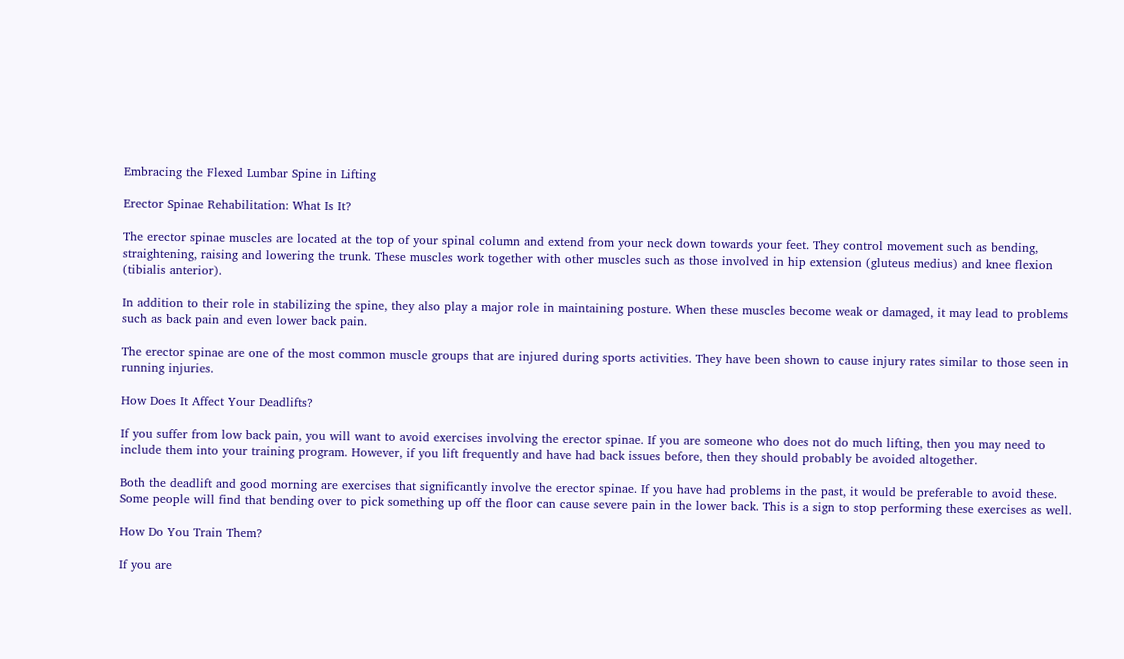Embracing the Flexed Lumbar Spine in Lifting

Erector Spinae Rehabilitation: What Is It?

The erector spinae muscles are located at the top of your spinal column and extend from your neck down towards your feet. They control movement such as bending, straightening, raising and lowering the trunk. These muscles work together with other muscles such as those involved in hip extension (gluteus medius) and knee flexion (tibialis anterior).

In addition to their role in stabilizing the spine, they also play a major role in maintaining posture. When these muscles become weak or damaged, it may lead to problems such as back pain and even lower back pain.

The erector spinae are one of the most common muscle groups that are injured during sports activities. They have been shown to cause injury rates similar to those seen in running injuries.

How Does It Affect Your Deadlifts?

If you suffer from low back pain, you will want to avoid exercises involving the erector spinae. If you are someone who does not do much lifting, then you may need to include them into your training program. However, if you lift frequently and have had back issues before, then they should probably be avoided altogether.

Both the deadlift and good morning are exercises that significantly involve the erector spinae. If you have had problems in the past, it would be preferable to avoid these. Some people will find that bending over to pick something up off the floor can cause severe pain in the lower back. This is a sign to stop performing these exercises as well.

How Do You Train Them?

If you are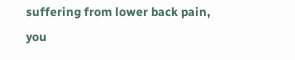suffering from lower back pain, you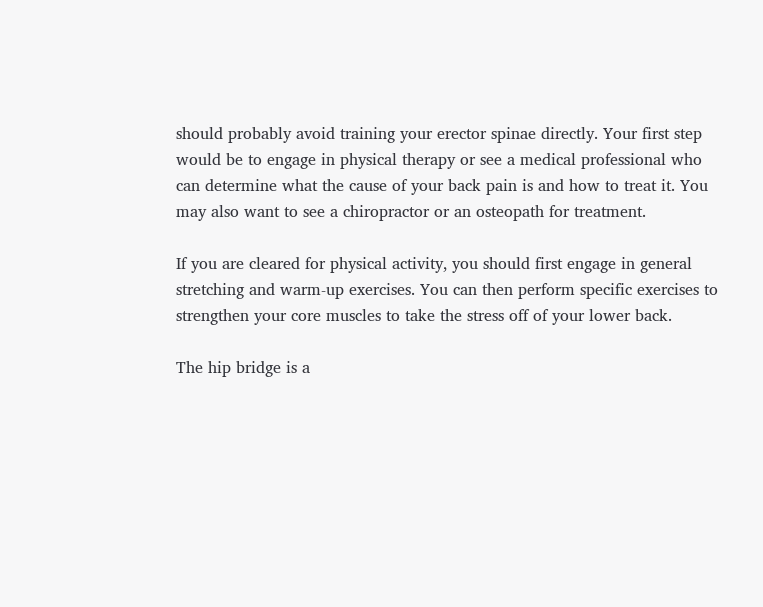should probably avoid training your erector spinae directly. Your first step would be to engage in physical therapy or see a medical professional who can determine what the cause of your back pain is and how to treat it. You may also want to see a chiropractor or an osteopath for treatment.

If you are cleared for physical activity, you should first engage in general stretching and warm-up exercises. You can then perform specific exercises to strengthen your core muscles to take the stress off of your lower back.

The hip bridge is a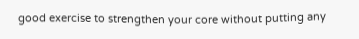good exercise to strengthen your core without putting any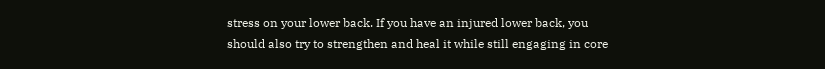stress on your lower back. If you have an injured lower back, you should also try to strengthen and heal it while still engaging in core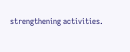strengthening activities.